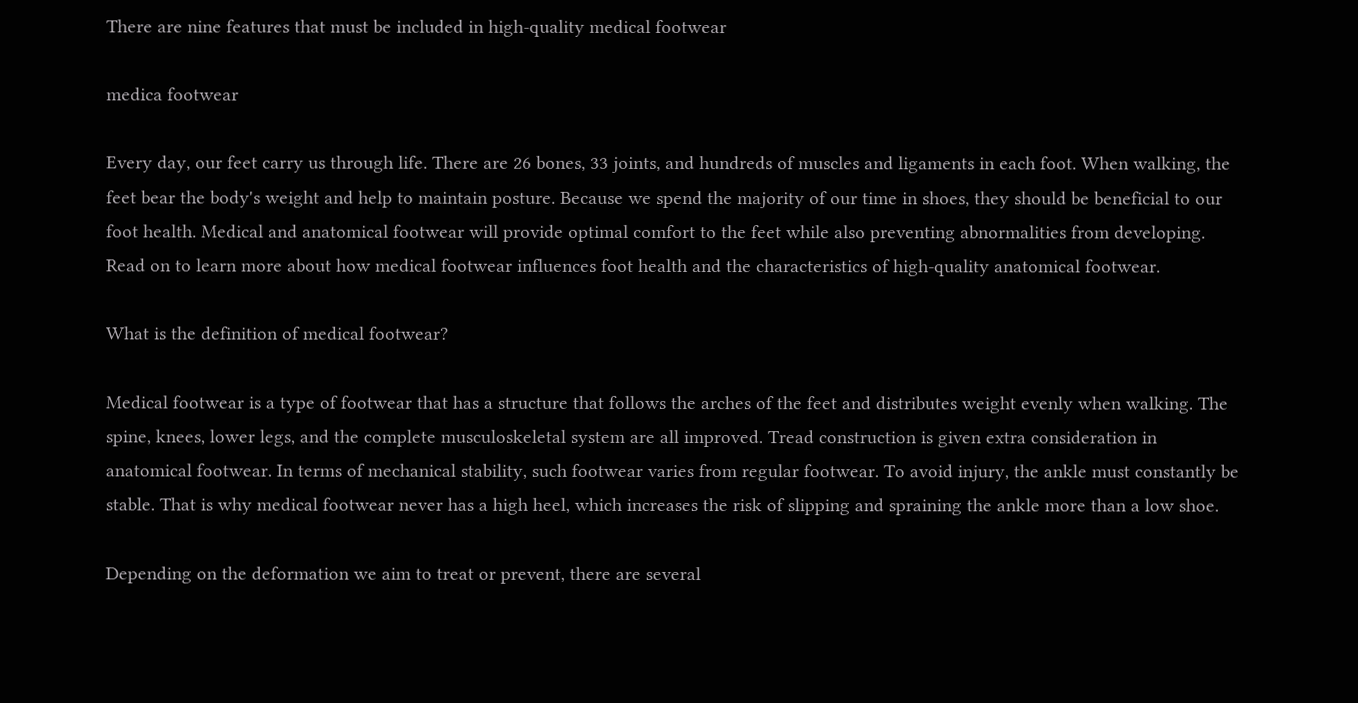There are nine features that must be included in high-quality medical footwear

medica footwear

Every day, our feet carry us through life. There are 26 bones, 33 joints, and hundreds of muscles and ligaments in each foot. When walking, the feet bear the body's weight and help to maintain posture. Because we spend the majority of our time in shoes, they should be beneficial to our foot health. Medical and anatomical footwear will provide optimal comfort to the feet while also preventing abnormalities from developing. Read on to learn more about how medical footwear influences foot health and the characteristics of high-quality anatomical footwear.

What is the definition of medical footwear?

Medical footwear is a type of footwear that has a structure that follows the arches of the feet and distributes weight evenly when walking. The spine, knees, lower legs, and the complete musculoskeletal system are all improved. Tread construction is given extra consideration in anatomical footwear. In terms of mechanical stability, such footwear varies from regular footwear. To avoid injury, the ankle must constantly be stable. That is why medical footwear never has a high heel, which increases the risk of slipping and spraining the ankle more than a low shoe.

Depending on the deformation we aim to treat or prevent, there are several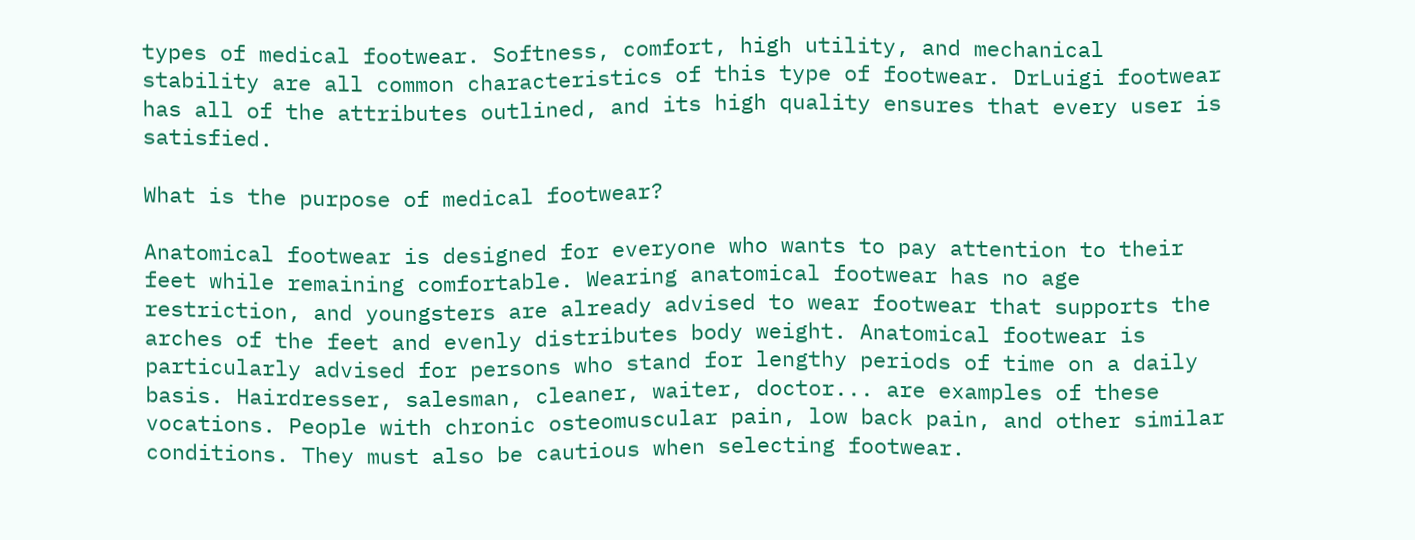types of medical footwear. Softness, comfort, high utility, and mechanical stability are all common characteristics of this type of footwear. DrLuigi footwear has all of the attributes outlined, and its high quality ensures that every user is satisfied.

What is the purpose of medical footwear?

Anatomical footwear is designed for everyone who wants to pay attention to their feet while remaining comfortable. Wearing anatomical footwear has no age restriction, and youngsters are already advised to wear footwear that supports the arches of the feet and evenly distributes body weight. Anatomical footwear is particularly advised for persons who stand for lengthy periods of time on a daily basis. Hairdresser, salesman, cleaner, waiter, doctor... are examples of these vocations. People with chronic osteomuscular pain, low back pain, and other similar conditions. They must also be cautious when selecting footwear.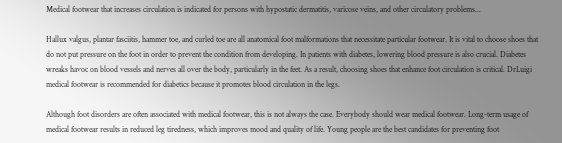Medical footwear that increases circulation is indicated for persons with hypostatic dermatitis, varicose veins, and other circulatory problems...

Hallux valgus, plantar fasciitis, hammer toe, and curled toe are all anatomical foot malformations that necessitate particular footwear. It is vital to choose shoes that do not put pressure on the foot in order to prevent the condition from developing. In patients with diabetes, lowering blood pressure is also crucial. Diabetes wreaks havoc on blood vessels and nerves all over the body, particularly in the feet. As a result, choosing shoes that enhance foot circulation is critical. DrLuigi medical footwear is recommended for diabetics because it promotes blood circulation in the legs.

Although foot disorders are often associated with medical footwear, this is not always the case. Everybody should wear medical footwear. Long-term usage of medical footwear results in reduced leg tiredness, which improves mood and quality of life. Young people are the best candidates for preventing foot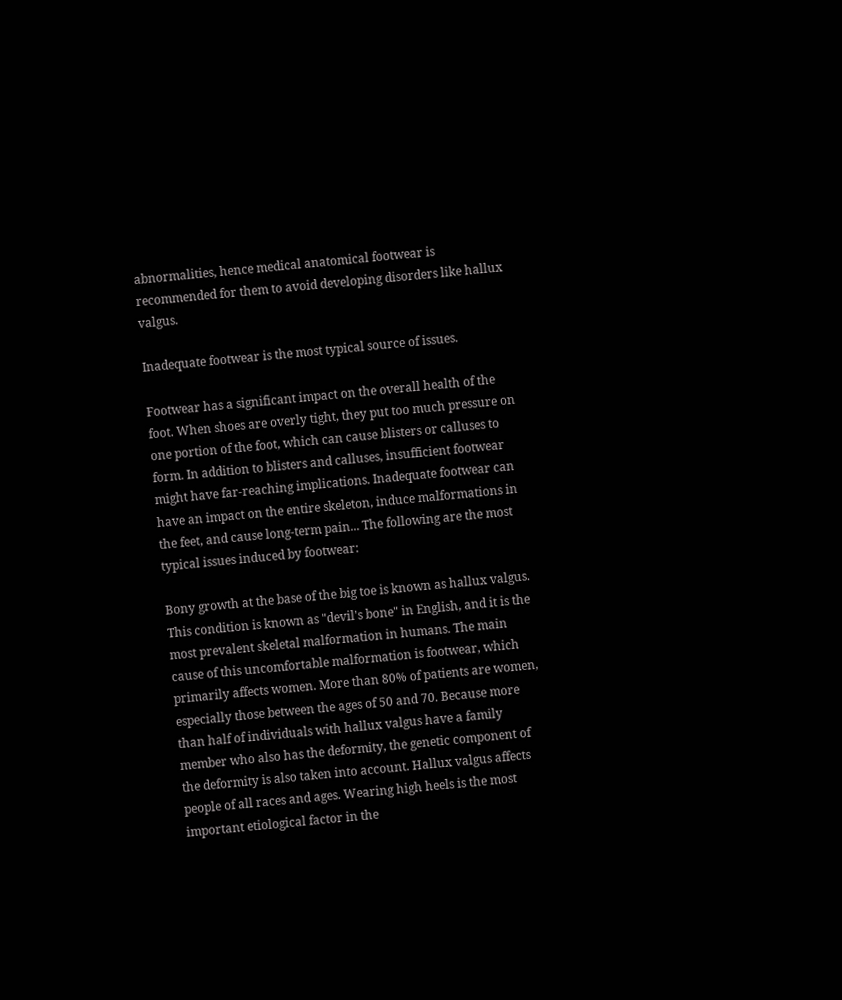abnormalities, hence medical anatomical footwear is recommended for them to avoid developing disorders like hallux valgus.

Inadequate footwear is the most typical source of issues.

Footwear has a significant impact on the overall health of the foot. When shoes are overly tight, they put too much pressure on one portion of the foot, which can cause blisters or calluses to form. In addition to blisters and calluses, insufficient footwear might have far-reaching implications. Inadequate footwear can have an impact on the entire skeleton, induce malformations in the feet, and cause long-term pain... The following are the most typical issues induced by footwear:

Bony growth at the base of the big toe is known as hallux valgus. This condition is known as "devil's bone" in English, and it is the most prevalent skeletal malformation in humans. The main cause of this uncomfortable malformation is footwear, which primarily affects women. More than 80% of patients are women, especially those between the ages of 50 and 70. Because more than half of individuals with hallux valgus have a family member who also has the deformity, the genetic component of the deformity is also taken into account. Hallux valgus affects people of all races and ages. Wearing high heels is the most important etiological factor in the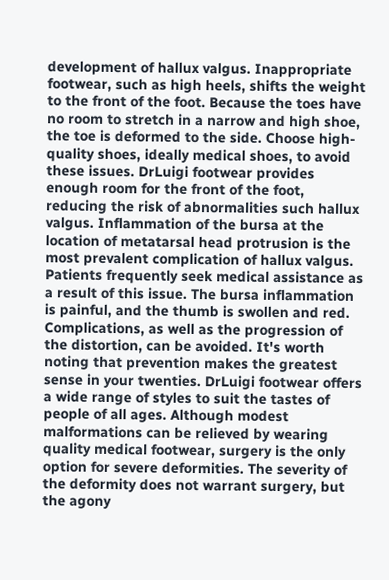development of hallux valgus. Inappropriate footwear, such as high heels, shifts the weight to the front of the foot. Because the toes have no room to stretch in a narrow and high shoe, the toe is deformed to the side. Choose high-quality shoes, ideally medical shoes, to avoid these issues. DrLuigi footwear provides enough room for the front of the foot, reducing the risk of abnormalities such hallux valgus. Inflammation of the bursa at the location of metatarsal head protrusion is the most prevalent complication of hallux valgus. Patients frequently seek medical assistance as a result of this issue. The bursa inflammation is painful, and the thumb is swollen and red. Complications, as well as the progression of the distortion, can be avoided. It's worth noting that prevention makes the greatest sense in your twenties. DrLuigi footwear offers a wide range of styles to suit the tastes of people of all ages. Although modest malformations can be relieved by wearing quality medical footwear, surgery is the only option for severe deformities. The severity of the deformity does not warrant surgery, but the agony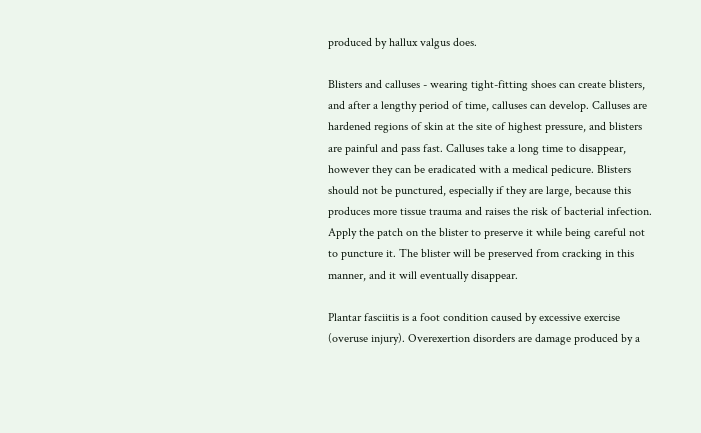produced by hallux valgus does.

Blisters and calluses - wearing tight-fitting shoes can create blisters, and after a lengthy period of time, calluses can develop. Calluses are hardened regions of skin at the site of highest pressure, and blisters are painful and pass fast. Calluses take a long time to disappear, however they can be eradicated with a medical pedicure. Blisters should not be punctured, especially if they are large, because this produces more tissue trauma and raises the risk of bacterial infection. Apply the patch on the blister to preserve it while being careful not to puncture it. The blister will be preserved from cracking in this manner, and it will eventually disappear.

Plantar fasciitis is a foot condition caused by excessive exercise (overuse injury). Overexertion disorders are damage produced by a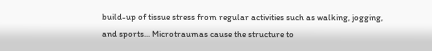build-up of tissue stress from regular activities such as walking, jogging, and sports... Microtraumas cause the structure to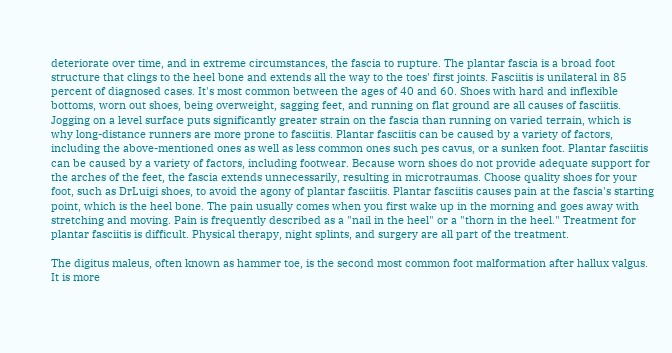deteriorate over time, and in extreme circumstances, the fascia to rupture. The plantar fascia is a broad foot structure that clings to the heel bone and extends all the way to the toes' first joints. Fasciitis is unilateral in 85 percent of diagnosed cases. It's most common between the ages of 40 and 60. Shoes with hard and inflexible bottoms, worn out shoes, being overweight, sagging feet, and running on flat ground are all causes of fasciitis. Jogging on a level surface puts significantly greater strain on the fascia than running on varied terrain, which is why long-distance runners are more prone to fasciitis. Plantar fasciitis can be caused by a variety of factors, including the above-mentioned ones as well as less common ones such pes cavus, or a sunken foot. Plantar fasciitis can be caused by a variety of factors, including footwear. Because worn shoes do not provide adequate support for the arches of the feet, the fascia extends unnecessarily, resulting in microtraumas. Choose quality shoes for your foot, such as DrLuigi shoes, to avoid the agony of plantar fasciitis. Plantar fasciitis causes pain at the fascia's starting point, which is the heel bone. The pain usually comes when you first wake up in the morning and goes away with stretching and moving. Pain is frequently described as a "nail in the heel" or a "thorn in the heel." Treatment for plantar fasciitis is difficult. Physical therapy, night splints, and surgery are all part of the treatment.

The digitus maleus, often known as hammer toe, is the second most common foot malformation after hallux valgus. It is more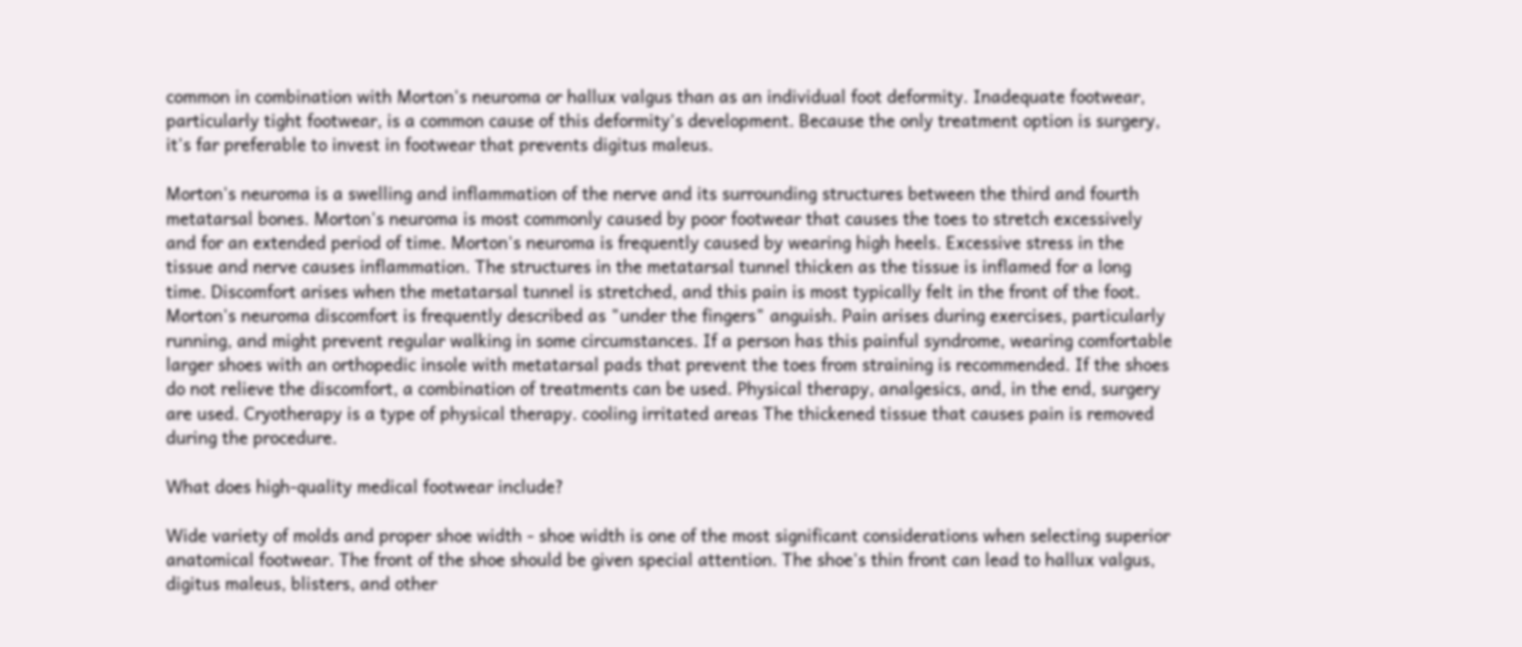common in combination with Morton's neuroma or hallux valgus than as an individual foot deformity. Inadequate footwear, particularly tight footwear, is a common cause of this deformity's development. Because the only treatment option is surgery, it's far preferable to invest in footwear that prevents digitus maleus.

Morton's neuroma is a swelling and inflammation of the nerve and its surrounding structures between the third and fourth metatarsal bones. Morton's neuroma is most commonly caused by poor footwear that causes the toes to stretch excessively and for an extended period of time. Morton's neuroma is frequently caused by wearing high heels. Excessive stress in the tissue and nerve causes inflammation. The structures in the metatarsal tunnel thicken as the tissue is inflamed for a long time. Discomfort arises when the metatarsal tunnel is stretched, and this pain is most typically felt in the front of the foot. Morton's neuroma discomfort is frequently described as "under the fingers" anguish. Pain arises during exercises, particularly running, and might prevent regular walking in some circumstances. If a person has this painful syndrome, wearing comfortable larger shoes with an orthopedic insole with metatarsal pads that prevent the toes from straining is recommended. If the shoes do not relieve the discomfort, a combination of treatments can be used. Physical therapy, analgesics, and, in the end, surgery are used. Cryotherapy is a type of physical therapy. cooling irritated areas The thickened tissue that causes pain is removed during the procedure.

What does high-quality medical footwear include?

Wide variety of molds and proper shoe width - shoe width is one of the most significant considerations when selecting superior anatomical footwear. The front of the shoe should be given special attention. The shoe's thin front can lead to hallux valgus, digitus maleus, blisters, and other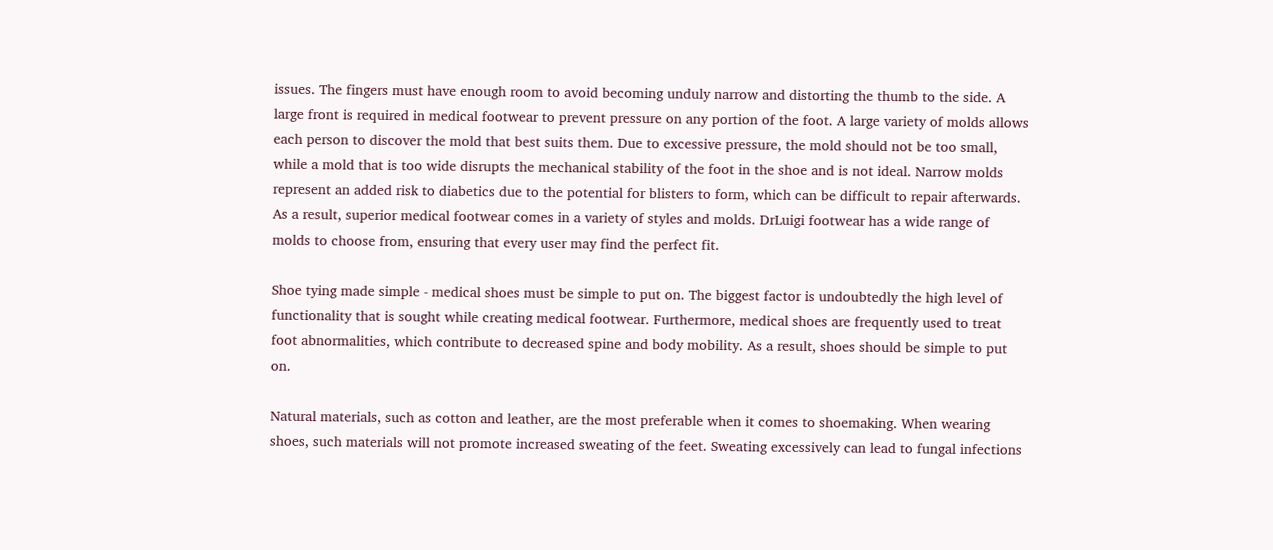issues. The fingers must have enough room to avoid becoming unduly narrow and distorting the thumb to the side. A large front is required in medical footwear to prevent pressure on any portion of the foot. A large variety of molds allows each person to discover the mold that best suits them. Due to excessive pressure, the mold should not be too small, while a mold that is too wide disrupts the mechanical stability of the foot in the shoe and is not ideal. Narrow molds represent an added risk to diabetics due to the potential for blisters to form, which can be difficult to repair afterwards. As a result, superior medical footwear comes in a variety of styles and molds. DrLuigi footwear has a wide range of molds to choose from, ensuring that every user may find the perfect fit.

Shoe tying made simple - medical shoes must be simple to put on. The biggest factor is undoubtedly the high level of functionality that is sought while creating medical footwear. Furthermore, medical shoes are frequently used to treat foot abnormalities, which contribute to decreased spine and body mobility. As a result, shoes should be simple to put on.

Natural materials, such as cotton and leather, are the most preferable when it comes to shoemaking. When wearing shoes, such materials will not promote increased sweating of the feet. Sweating excessively can lead to fungal infections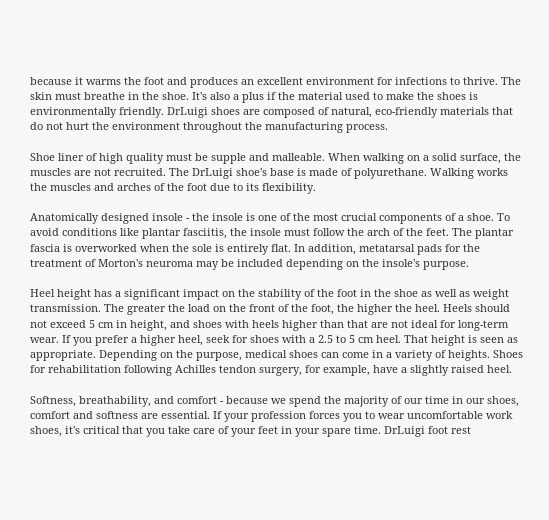because it warms the foot and produces an excellent environment for infections to thrive. The skin must breathe in the shoe. It's also a plus if the material used to make the shoes is environmentally friendly. DrLuigi shoes are composed of natural, eco-friendly materials that do not hurt the environment throughout the manufacturing process.

Shoe liner of high quality must be supple and malleable. When walking on a solid surface, the muscles are not recruited. The DrLuigi shoe's base is made of polyurethane. Walking works the muscles and arches of the foot due to its flexibility.

Anatomically designed insole - the insole is one of the most crucial components of a shoe. To avoid conditions like plantar fasciitis, the insole must follow the arch of the feet. The plantar fascia is overworked when the sole is entirely flat. In addition, metatarsal pads for the treatment of Morton's neuroma may be included depending on the insole's purpose.

Heel height has a significant impact on the stability of the foot in the shoe as well as weight transmission. The greater the load on the front of the foot, the higher the heel. Heels should not exceed 5 cm in height, and shoes with heels higher than that are not ideal for long-term wear. If you prefer a higher heel, seek for shoes with a 2.5 to 5 cm heel. That height is seen as appropriate. Depending on the purpose, medical shoes can come in a variety of heights. Shoes for rehabilitation following Achilles tendon surgery, for example, have a slightly raised heel.

Softness, breathability, and comfort - because we spend the majority of our time in our shoes, comfort and softness are essential. If your profession forces you to wear uncomfortable work shoes, it's critical that you take care of your feet in your spare time. DrLuigi foot rest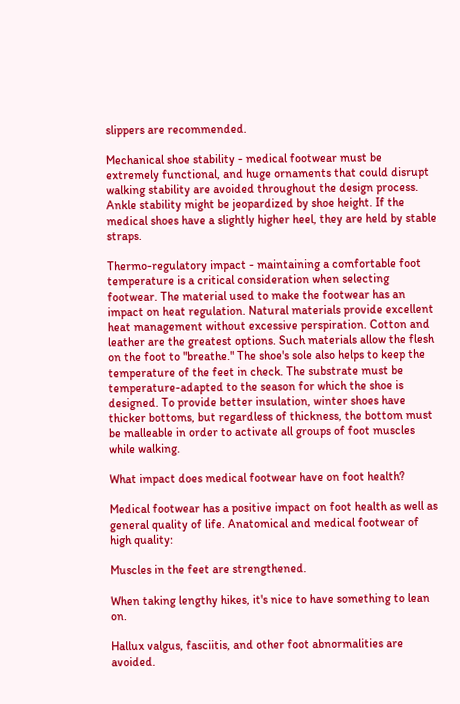slippers are recommended.

Mechanical shoe stability - medical footwear must be extremely functional, and huge ornaments that could disrupt walking stability are avoided throughout the design process. Ankle stability might be jeopardized by shoe height. If the medical shoes have a slightly higher heel, they are held by stable straps.

Thermo-regulatory impact - maintaining a comfortable foot temperature is a critical consideration when selecting footwear. The material used to make the footwear has an impact on heat regulation. Natural materials provide excellent heat management without excessive perspiration. Cotton and leather are the greatest options. Such materials allow the flesh on the foot to "breathe." The shoe's sole also helps to keep the temperature of the feet in check. The substrate must be temperature-adapted to the season for which the shoe is designed. To provide better insulation, winter shoes have thicker bottoms, but regardless of thickness, the bottom must be malleable in order to activate all groups of foot muscles while walking.

What impact does medical footwear have on foot health?

Medical footwear has a positive impact on foot health as well as general quality of life. Anatomical and medical footwear of high quality:

Muscles in the feet are strengthened.

When taking lengthy hikes, it's nice to have something to lean on.

Hallux valgus, fasciitis, and other foot abnormalities are avoided.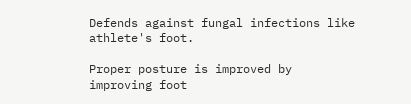Defends against fungal infections like athlete's foot.

Proper posture is improved by improving foot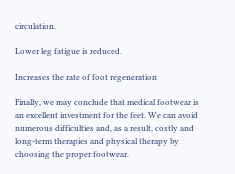circulation.

Lower leg fatigue is reduced.

Increases the rate of foot regeneration

Finally, we may conclude that medical footwear is an excellent investment for the feet. We can avoid numerous difficulties and, as a result, costly and long-term therapies and physical therapy by choosing the proper footwear.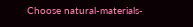Choose natural-materials-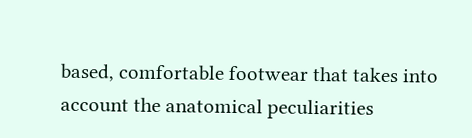based, comfortable footwear that takes into account the anatomical peculiarities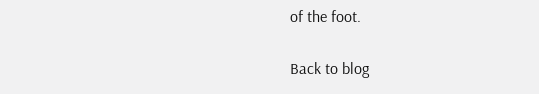of the foot.

Back to blog